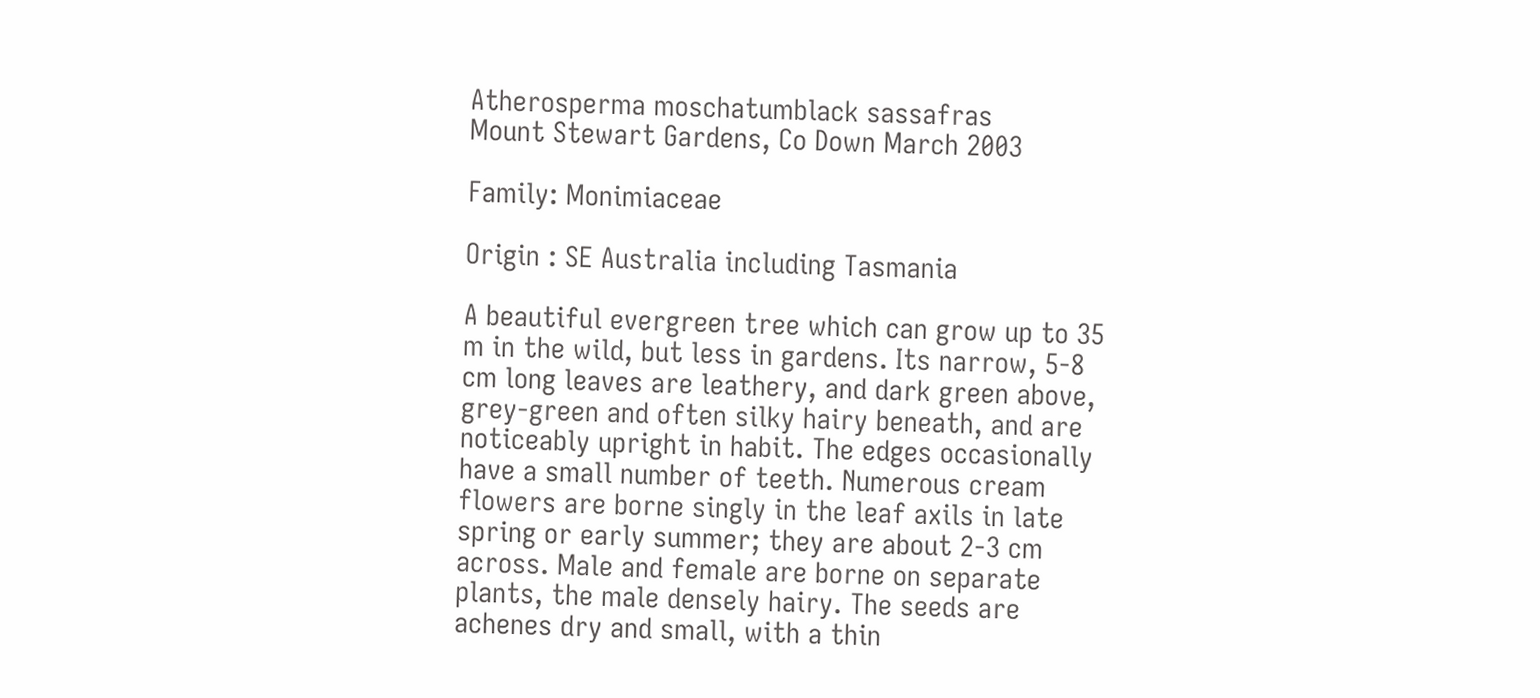Atherosperma moschatumblack sassafras
Mount Stewart Gardens, Co Down March 2003

Family: Monimiaceae

Origin : SE Australia including Tasmania

A beautiful evergreen tree which can grow up to 35 m in the wild, but less in gardens. Its narrow, 5-8 cm long leaves are leathery, and dark green above, grey-green and often silky hairy beneath, and are noticeably upright in habit. The edges occasionally have a small number of teeth. Numerous cream flowers are borne singly in the leaf axils in late spring or early summer; they are about 2-3 cm across. Male and female are borne on separate plants, the male densely hairy. The seeds are achenes dry and small, with a thin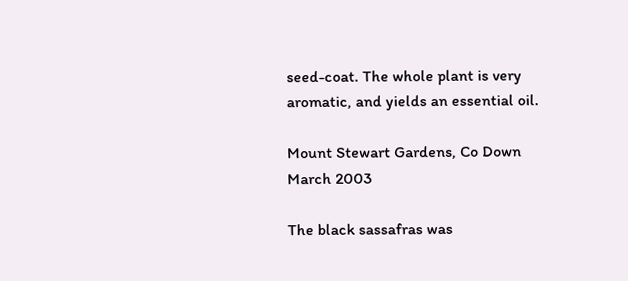seed-coat. The whole plant is very aromatic, and yields an essential oil.

Mount Stewart Gardens, Co Down March 2003

The black sassafras was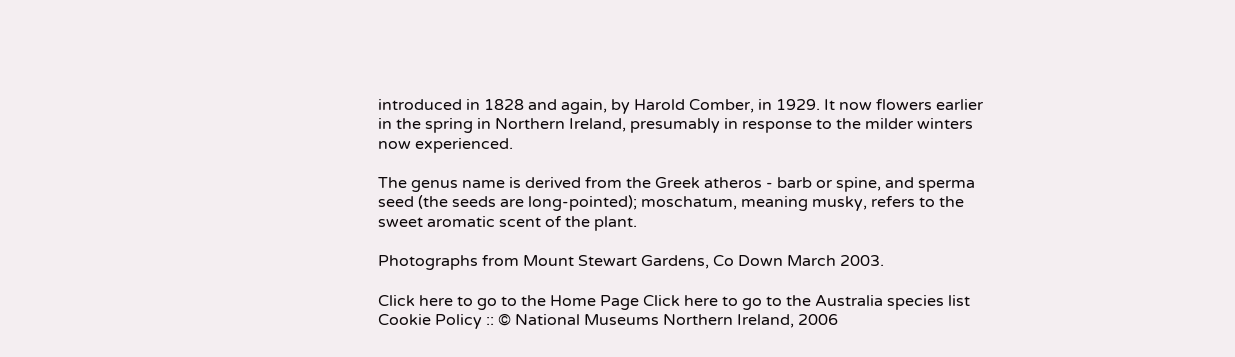introduced in 1828 and again, by Harold Comber, in 1929. It now flowers earlier in the spring in Northern Ireland, presumably in response to the milder winters now experienced.

The genus name is derived from the Greek atheros - barb or spine, and sperma seed (the seeds are long-pointed); moschatum, meaning musky, refers to the sweet aromatic scent of the plant.

Photographs from Mount Stewart Gardens, Co Down March 2003.

Click here to go to the Home Page Click here to go to the Australia species list
Cookie Policy :: © National Museums Northern Ireland, 2006